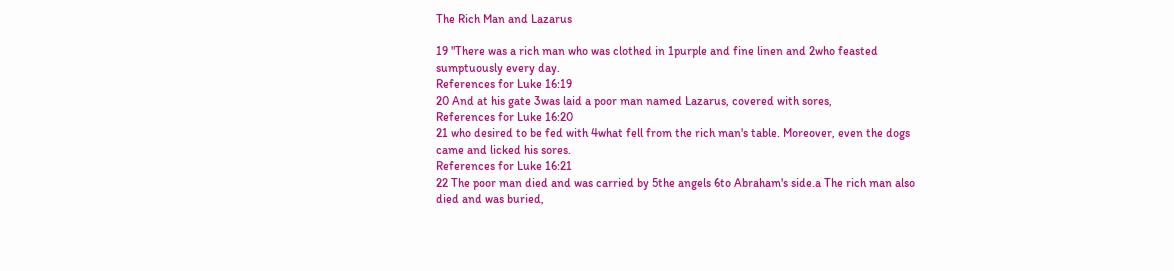The Rich Man and Lazarus

19 "There was a rich man who was clothed in 1purple and fine linen and 2who feasted sumptuously every day.
References for Luke 16:19
20 And at his gate 3was laid a poor man named Lazarus, covered with sores,
References for Luke 16:20
21 who desired to be fed with 4what fell from the rich man's table. Moreover, even the dogs came and licked his sores.
References for Luke 16:21
22 The poor man died and was carried by 5the angels 6to Abraham's side.a The rich man also died and was buried,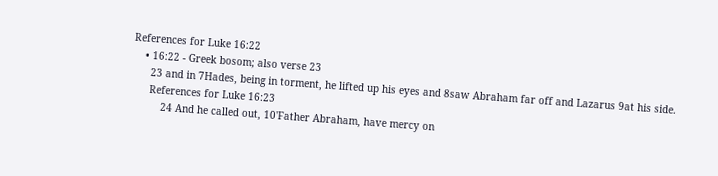References for Luke 16:22
    • 16:22 - Greek bosom; also verse 23
      23 and in 7Hades, being in torment, he lifted up his eyes and 8saw Abraham far off and Lazarus 9at his side.
      References for Luke 16:23
          24 And he called out, 10'Father Abraham, have mercy on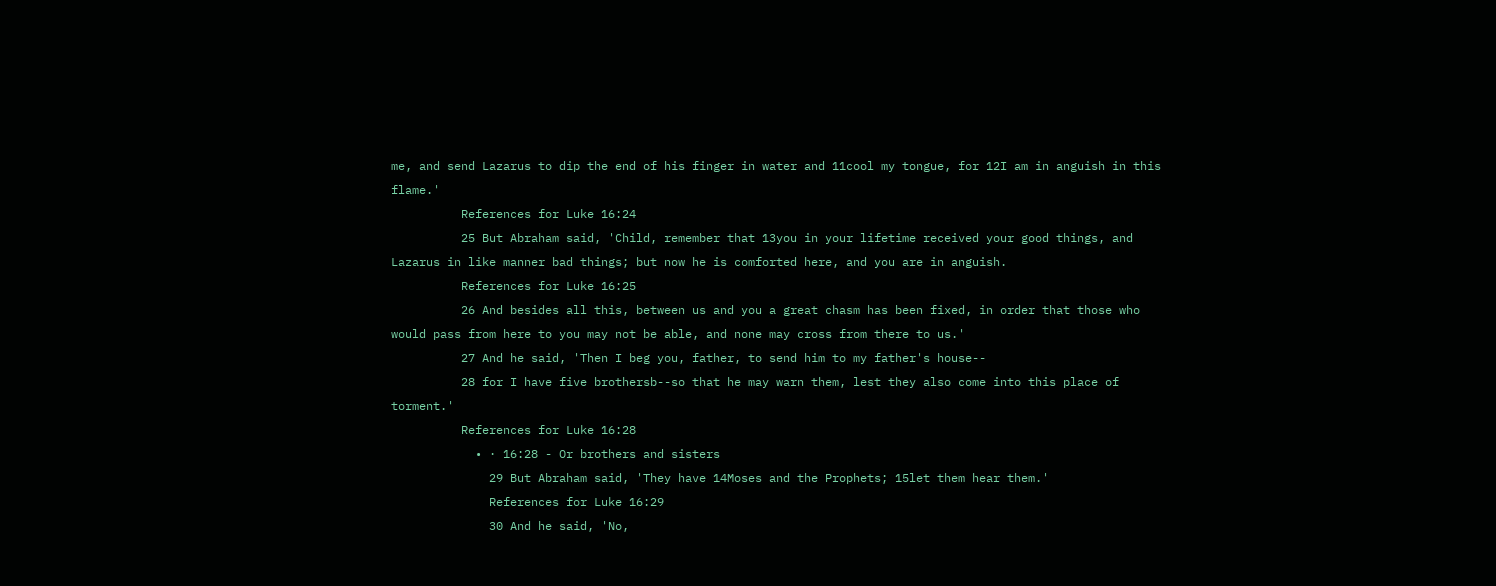me, and send Lazarus to dip the end of his finger in water and 11cool my tongue, for 12I am in anguish in this flame.'
          References for Luke 16:24
          25 But Abraham said, 'Child, remember that 13you in your lifetime received your good things, and Lazarus in like manner bad things; but now he is comforted here, and you are in anguish.
          References for Luke 16:25
          26 And besides all this, between us and you a great chasm has been fixed, in order that those who would pass from here to you may not be able, and none may cross from there to us.'
          27 And he said, 'Then I beg you, father, to send him to my father's house--
          28 for I have five brothersb--so that he may warn them, lest they also come into this place of torment.'
          References for Luke 16:28
            • · 16:28 - Or brothers and sisters
              29 But Abraham said, 'They have 14Moses and the Prophets; 15let them hear them.'
              References for Luke 16:29
              30 And he said, 'No,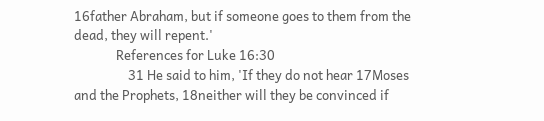16father Abraham, but if someone goes to them from the dead, they will repent.'
              References for Luke 16:30
                  31 He said to him, 'If they do not hear 17Moses and the Prophets, 18neither will they be convinced if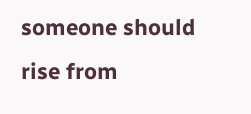someone should rise from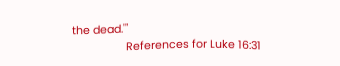the dead.'"
                  References for Luke 16:31